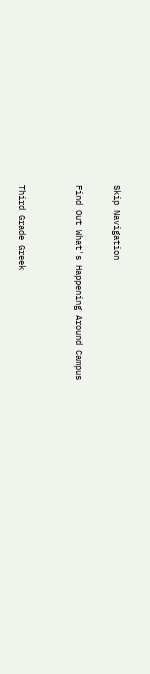Skip Navigation

Find Out What's Happening Around Campus


Third Grade Greek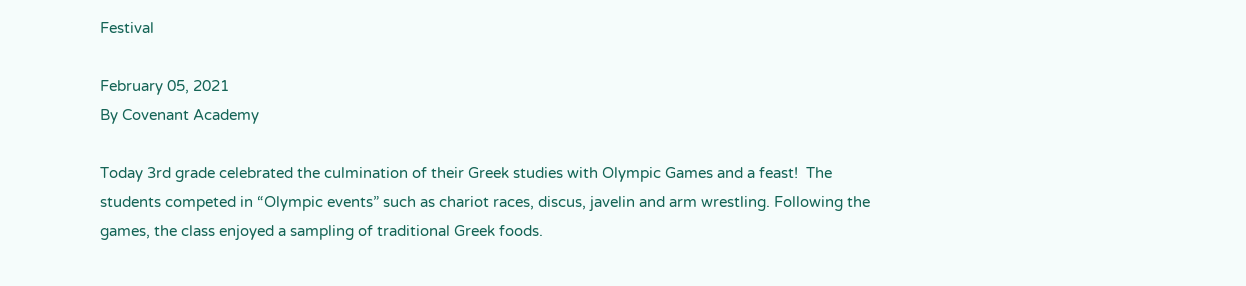Festival

February 05, 2021
By Covenant Academy

Today 3rd grade celebrated the culmination of their Greek studies with Olympic Games and a feast!  The students competed in “Olympic events” such as chariot races, discus, javelin and arm wrestling. Following the games, the class enjoyed a sampling of traditional Greek foods.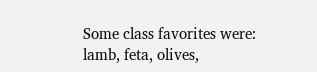Some class favorites were: lamb, feta, olives,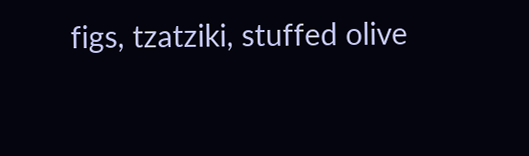figs, tzatziki, stuffed olive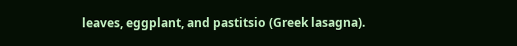leaves, eggplant, and pastitsio (Greek lasagna).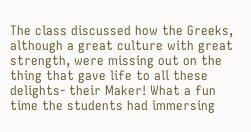The class discussed how the Greeks, although a great culture with great strength, were missing out on the thing that gave life to all these delights- their Maker! What a fun time the students had immersing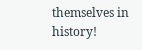themselves in history!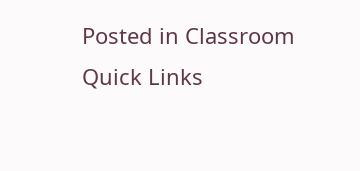Posted in Classroom
Quick Links